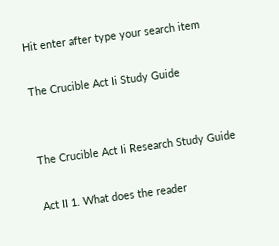Hit enter after type your search item

The Crucible Act Ii Study Guide


The Crucible Act Ii Research Study Guide

Act II 1. What does the reader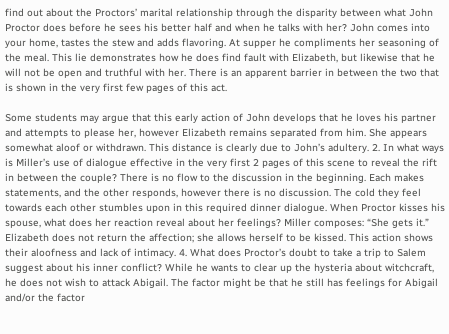find out about the Proctors’ marital relationship through the disparity between what John Proctor does before he sees his better half and when he talks with her? John comes into your home, tastes the stew and adds flavoring. At supper he compliments her seasoning of the meal. This lie demonstrates how he does find fault with Elizabeth, but likewise that he will not be open and truthful with her. There is an apparent barrier in between the two that is shown in the very first few pages of this act.

Some students may argue that this early action of John develops that he loves his partner and attempts to please her, however Elizabeth remains separated from him. She appears somewhat aloof or withdrawn. This distance is clearly due to John’s adultery. 2. In what ways is Miller’s use of dialogue effective in the very first 2 pages of this scene to reveal the rift in between the couple? There is no flow to the discussion in the beginning. Each makes statements, and the other responds, however there is no discussion. The cold they feel towards each other stumbles upon in this required dinner dialogue. When Proctor kisses his spouse, what does her reaction reveal about her feelings? Miller composes: “She gets it.” Elizabeth does not return the affection; she allows herself to be kissed. This action shows their aloofness and lack of intimacy. 4. What does Proctor’s doubt to take a trip to Salem suggest about his inner conflict? While he wants to clear up the hysteria about witchcraft, he does not wish to attack Abigail. The factor might be that he still has feelings for Abigail and/or the factor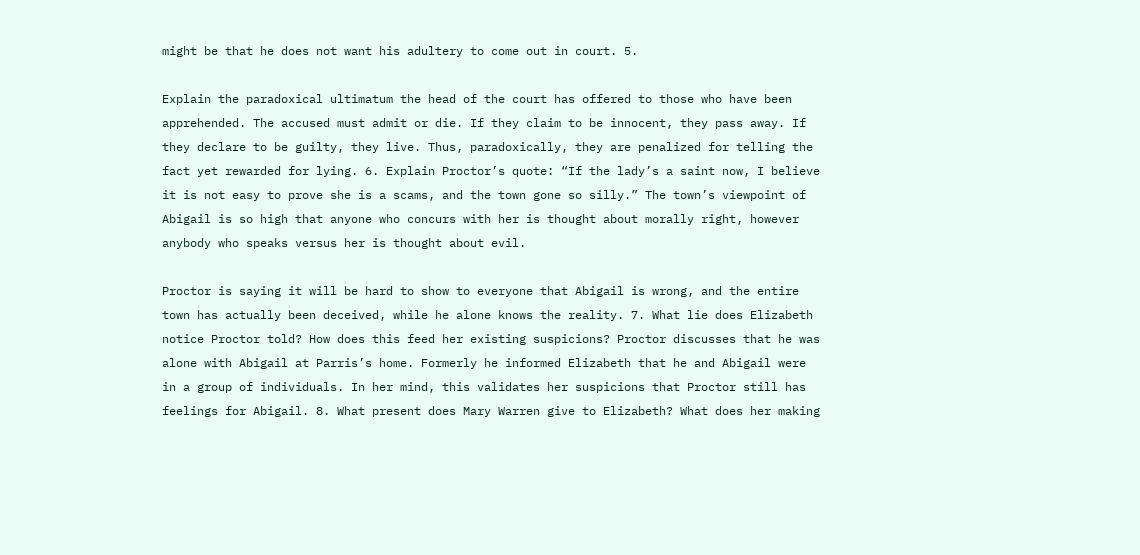might be that he does not want his adultery to come out in court. 5.

Explain the paradoxical ultimatum the head of the court has offered to those who have been apprehended. The accused must admit or die. If they claim to be innocent, they pass away. If they declare to be guilty, they live. Thus, paradoxically, they are penalized for telling the fact yet rewarded for lying. 6. Explain Proctor’s quote: “If the lady’s a saint now, I believe it is not easy to prove she is a scams, and the town gone so silly.” The town’s viewpoint of Abigail is so high that anyone who concurs with her is thought about morally right, however anybody who speaks versus her is thought about evil.

Proctor is saying it will be hard to show to everyone that Abigail is wrong, and the entire town has actually been deceived, while he alone knows the reality. 7. What lie does Elizabeth notice Proctor told? How does this feed her existing suspicions? Proctor discusses that he was alone with Abigail at Parris’s home. Formerly he informed Elizabeth that he and Abigail were in a group of individuals. In her mind, this validates her suspicions that Proctor still has feelings for Abigail. 8. What present does Mary Warren give to Elizabeth? What does her making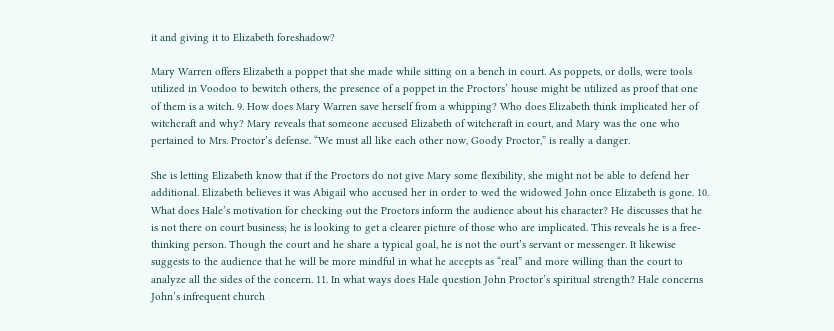it and giving it to Elizabeth foreshadow?

Mary Warren offers Elizabeth a poppet that she made while sitting on a bench in court. As poppets, or dolls, were tools utilized in Voodoo to bewitch others, the presence of a poppet in the Proctors’ house might be utilized as proof that one of them is a witch. 9. How does Mary Warren save herself from a whipping? Who does Elizabeth think implicated her of witchcraft and why? Mary reveals that someone accused Elizabeth of witchcraft in court, and Mary was the one who pertained to Mrs. Proctor’s defense. “We must all like each other now, Goody Proctor,” is really a danger.

She is letting Elizabeth know that if the Proctors do not give Mary some flexibility, she might not be able to defend her additional. Elizabeth believes it was Abigail who accused her in order to wed the widowed John once Elizabeth is gone. 10. What does Hale’s motivation for checking out the Proctors inform the audience about his character? He discusses that he is not there on court business; he is looking to get a clearer picture of those who are implicated. This reveals he is a free-thinking person. Though the court and he share a typical goal, he is not the ourt’s servant or messenger. It likewise suggests to the audience that he will be more mindful in what he accepts as “real” and more willing than the court to analyze all the sides of the concern. 11. In what ways does Hale question John Proctor’s spiritual strength? Hale concerns John’s infrequent church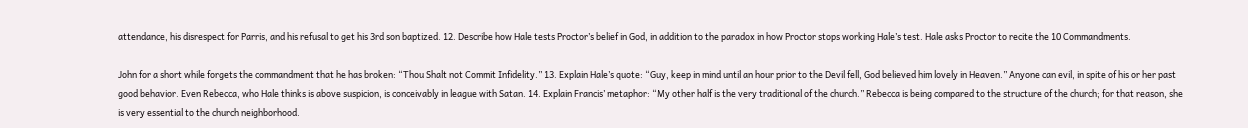attendance, his disrespect for Parris, and his refusal to get his 3rd son baptized. 12. Describe how Hale tests Proctor’s belief in God, in addition to the paradox in how Proctor stops working Hale’s test. Hale asks Proctor to recite the 10 Commandments.

John for a short while forgets the commandment that he has broken: “Thou Shalt not Commit Infidelity.” 13. Explain Hale’s quote: “Guy, keep in mind until an hour prior to the Devil fell, God believed him lovely in Heaven.” Anyone can evil, in spite of his or her past good behavior. Even Rebecca, who Hale thinks is above suspicion, is conceivably in league with Satan. 14. Explain Francis’ metaphor: “My other half is the very traditional of the church.” Rebecca is being compared to the structure of the church; for that reason, she is very essential to the church neighborhood.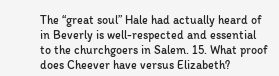The “great soul” Hale had actually heard of in Beverly is well-respected and essential to the churchgoers in Salem. 15. What proof does Cheever have versus Elizabeth?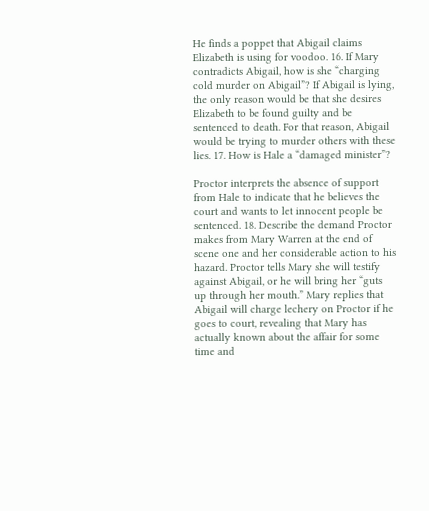He finds a poppet that Abigail claims Elizabeth is using for voodoo. 16. If Mary contradicts Abigail, how is she “charging cold murder on Abigail”? If Abigail is lying, the only reason would be that she desires Elizabeth to be found guilty and be sentenced to death. For that reason, Abigail would be trying to murder others with these lies. 17. How is Hale a “damaged minister”?

Proctor interprets the absence of support from Hale to indicate that he believes the court and wants to let innocent people be sentenced. 18. Describe the demand Proctor makes from Mary Warren at the end of scene one and her considerable action to his hazard. Proctor tells Mary she will testify against Abigail, or he will bring her “guts up through her mouth.” Mary replies that Abigail will charge lechery on Proctor if he goes to court, revealing that Mary has actually known about the affair for some time and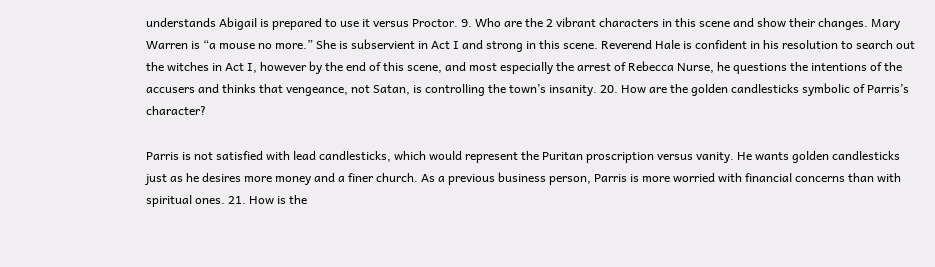understands Abigail is prepared to use it versus Proctor. 9. Who are the 2 vibrant characters in this scene and show their changes. Mary Warren is “a mouse no more.” She is subservient in Act I and strong in this scene. Reverend Hale is confident in his resolution to search out the witches in Act I, however by the end of this scene, and most especially the arrest of Rebecca Nurse, he questions the intentions of the accusers and thinks that vengeance, not Satan, is controlling the town’s insanity. 20. How are the golden candlesticks symbolic of Parris’s character?

Parris is not satisfied with lead candlesticks, which would represent the Puritan proscription versus vanity. He wants golden candlesticks just as he desires more money and a finer church. As a previous business person, Parris is more worried with financial concerns than with spiritual ones. 21. How is the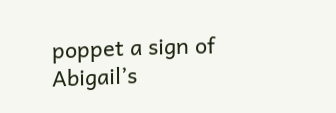poppet a sign of Abigail’s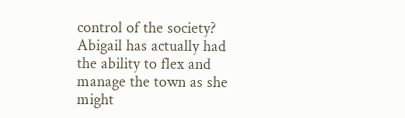control of the society? Abigail has actually had the ability to flex and manage the town as she might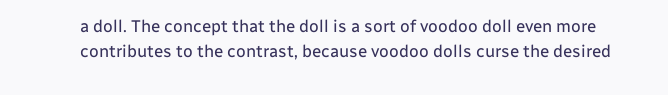a doll. The concept that the doll is a sort of voodoo doll even more contributes to the contrast, because voodoo dolls curse the desired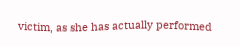victim, as she has actually performed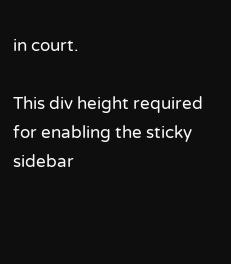in court.

This div height required for enabling the sticky sidebar